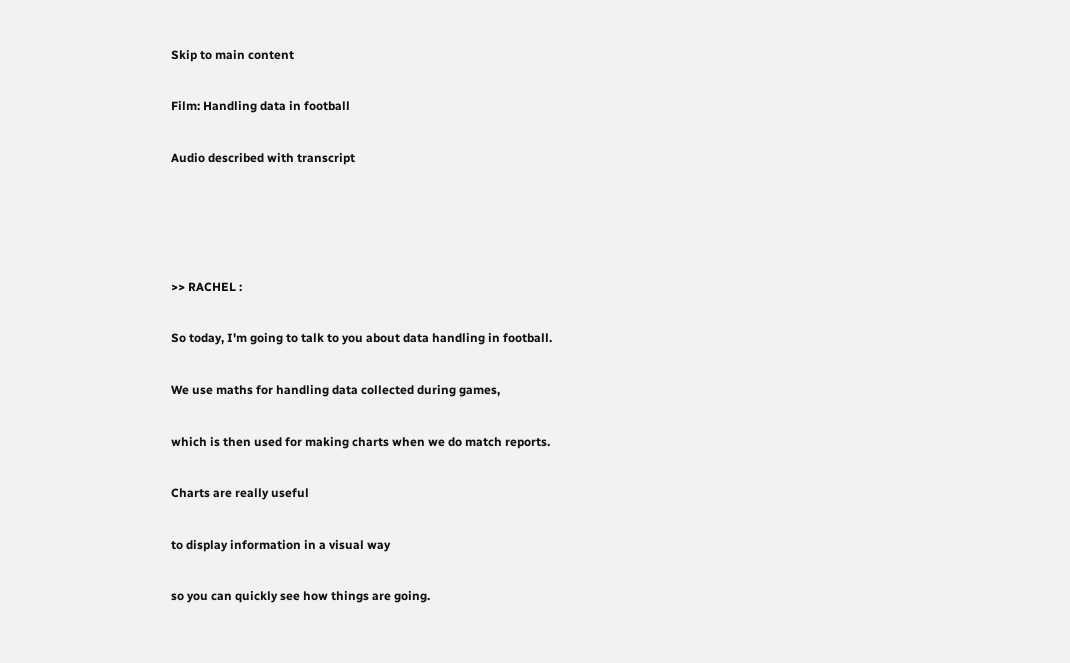Skip to main content

Film: Handling data in football

Audio described with transcript




>> RACHEL :

So today, I'm going to talk to you about data handling in football.

We use maths for handling data collected during games,

which is then used for making charts when we do match reports.

Charts are really useful

to display information in a visual way

so you can quickly see how things are going.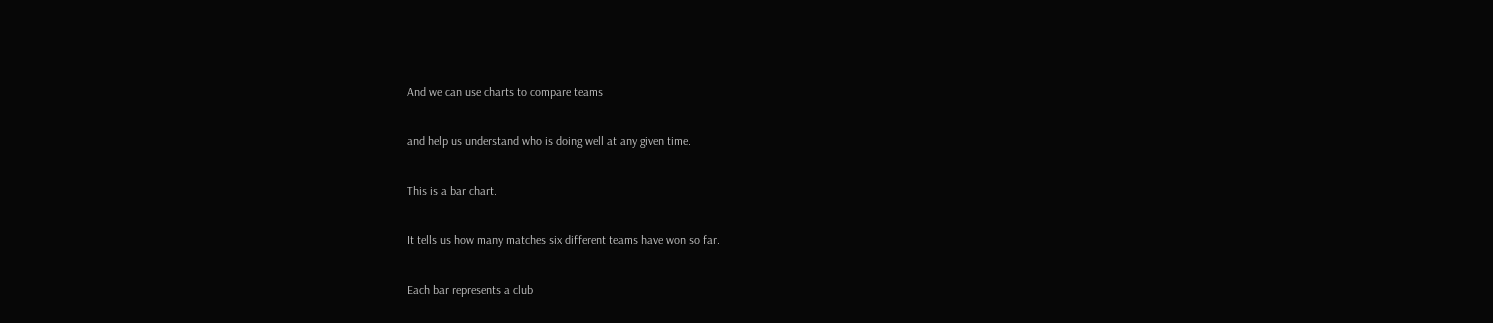And we can use charts to compare teams

and help us understand who is doing well at any given time.

This is a bar chart.

It tells us how many matches six different teams have won so far.

Each bar represents a club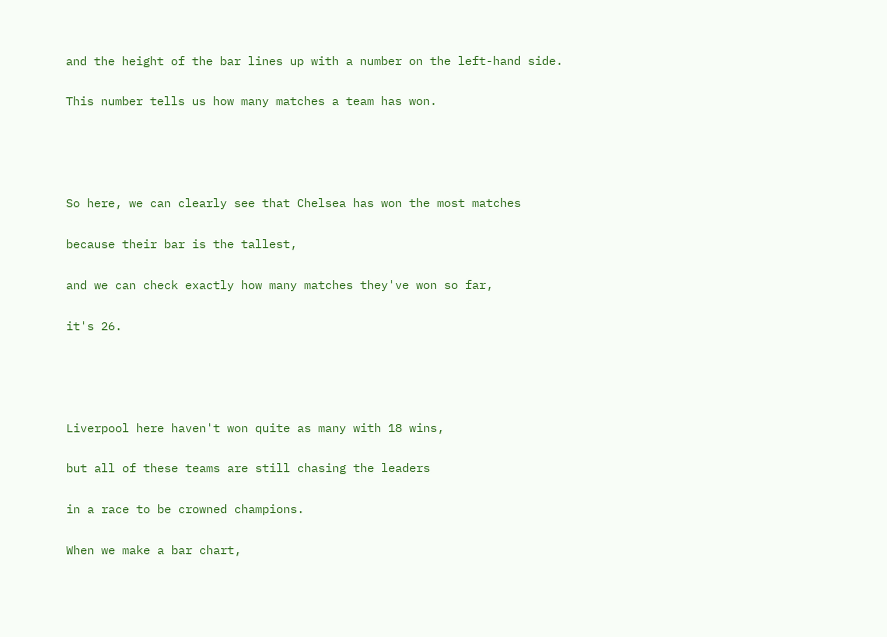and the height of the bar lines up with a number on the left-hand side.

This number tells us how many matches a team has won.




So here, we can clearly see that Chelsea has won the most matches

because their bar is the tallest,

and we can check exactly how many matches they've won so far,

it's 26.




Liverpool here haven't won quite as many with 18 wins,

but all of these teams are still chasing the leaders

in a race to be crowned champions.

When we make a bar chart,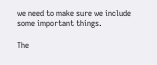we need to make sure we include some important things.

The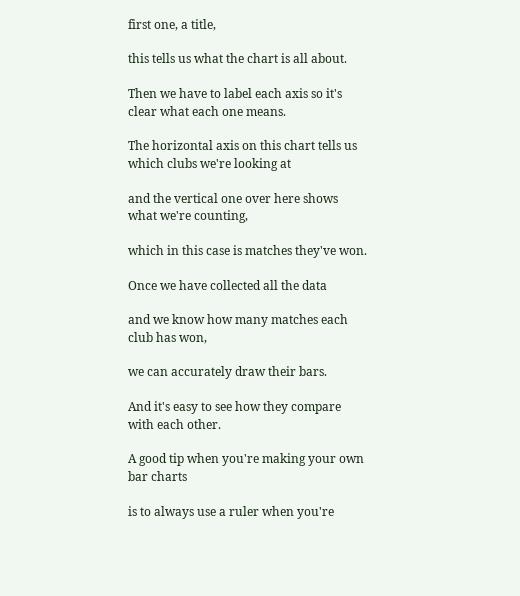first one, a title,

this tells us what the chart is all about.

Then we have to label each axis so it's clear what each one means.

The horizontal axis on this chart tells us which clubs we're looking at

and the vertical one over here shows what we're counting,

which in this case is matches they've won.

Once we have collected all the data

and we know how many matches each club has won,

we can accurately draw their bars.

And it's easy to see how they compare with each other.

A good tip when you're making your own bar charts

is to always use a ruler when you're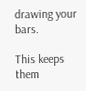drawing your bars.

This keeps them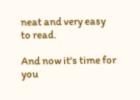neat and very easy to read.

And now it's time for you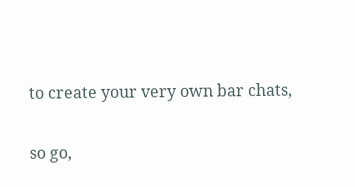to create your very own bar chats,

so go,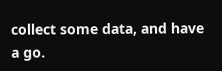collect some data, and have a go.